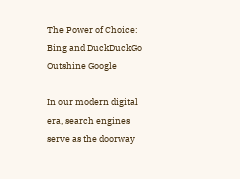The Power of Choice: Bing and DuckDuckGo Outshine Google

In our modern digital era, search engines serve as the doorway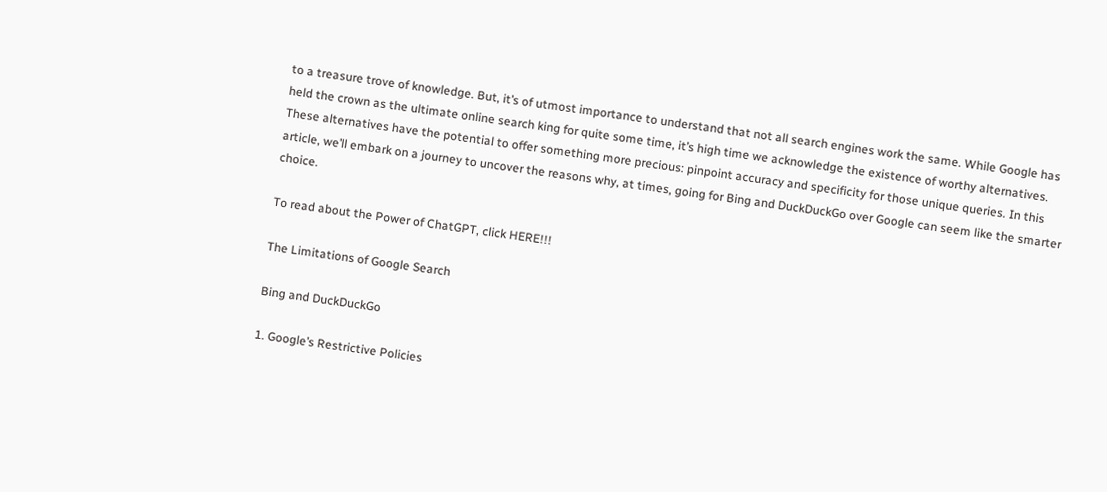to a treasure trove of knowledge. But, it’s of utmost importance to understand that not all search engines work the same. While Google has held the crown as the ultimate online search king for quite some time, it’s high time we acknowledge the existence of worthy alternatives. These alternatives have the potential to offer something more precious: pinpoint accuracy and specificity for those unique queries. In this article, we’ll embark on a journey to uncover the reasons why, at times, going for Bing and DuckDuckGo over Google can seem like the smarter choice.

To read about the Power of ChatGPT, click HERE!!!

The Limitations of Google Search

Bing and DuckDuckGo

1. Google’s Restrictive Policies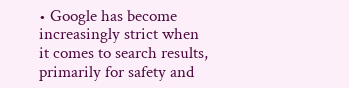• Google has become increasingly strict when it comes to search results, primarily for safety and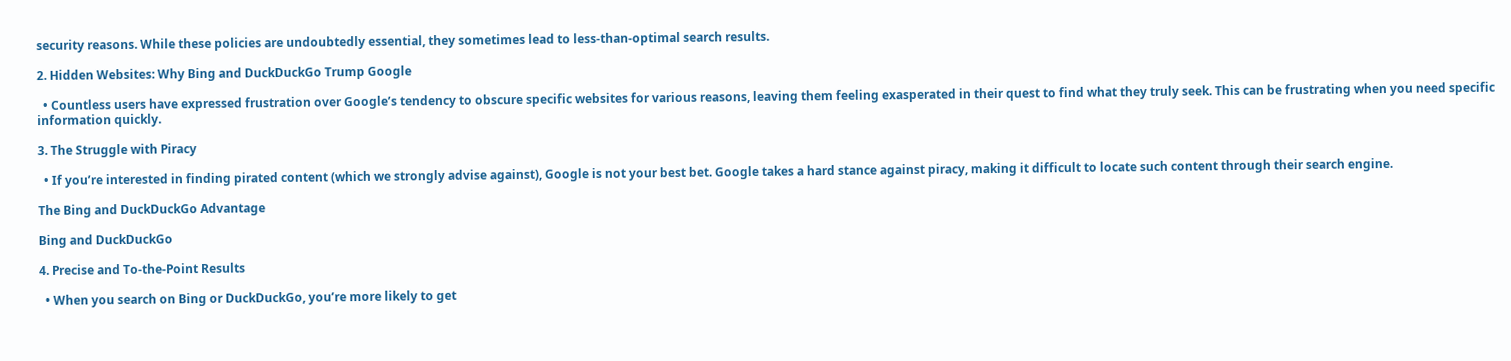security reasons. While these policies are undoubtedly essential, they sometimes lead to less-than-optimal search results.

2. Hidden Websites: Why Bing and DuckDuckGo Trump Google

  • Countless users have expressed frustration over Google’s tendency to obscure specific websites for various reasons, leaving them feeling exasperated in their quest to find what they truly seek. This can be frustrating when you need specific information quickly.

3. The Struggle with Piracy

  • If you’re interested in finding pirated content (which we strongly advise against), Google is not your best bet. Google takes a hard stance against piracy, making it difficult to locate such content through their search engine.

The Bing and DuckDuckGo Advantage

Bing and DuckDuckGo

4. Precise and To-the-Point Results

  • When you search on Bing or DuckDuckGo, you’re more likely to get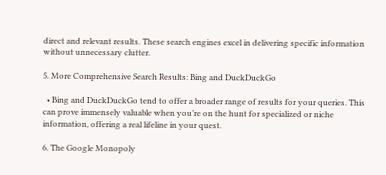direct and relevant results. These search engines excel in delivering specific information without unnecessary clutter.

5. More Comprehensive Search Results: Bing and DuckDuckGo

  • Bing and DuckDuckGo tend to offer a broader range of results for your queries. This can prove immensely valuable when you’re on the hunt for specialized or niche information, offering a real lifeline in your quest.

6. The Google Monopoly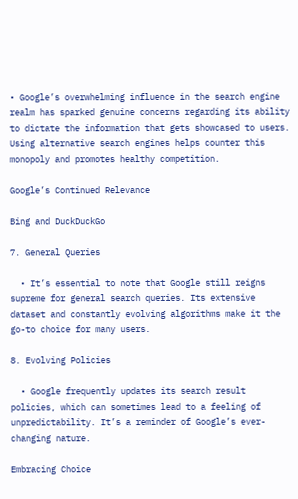• Google’s overwhelming influence in the search engine realm has sparked genuine concerns regarding its ability to dictate the information that gets showcased to users. Using alternative search engines helps counter this monopoly and promotes healthy competition.

Google’s Continued Relevance

Bing and DuckDuckGo

7. General Queries

  • It’s essential to note that Google still reigns supreme for general search queries. Its extensive dataset and constantly evolving algorithms make it the go-to choice for many users.

8. Evolving Policies

  • Google frequently updates its search result policies, which can sometimes lead to a feeling of unpredictability. It’s a reminder of Google’s ever-changing nature.

Embracing Choice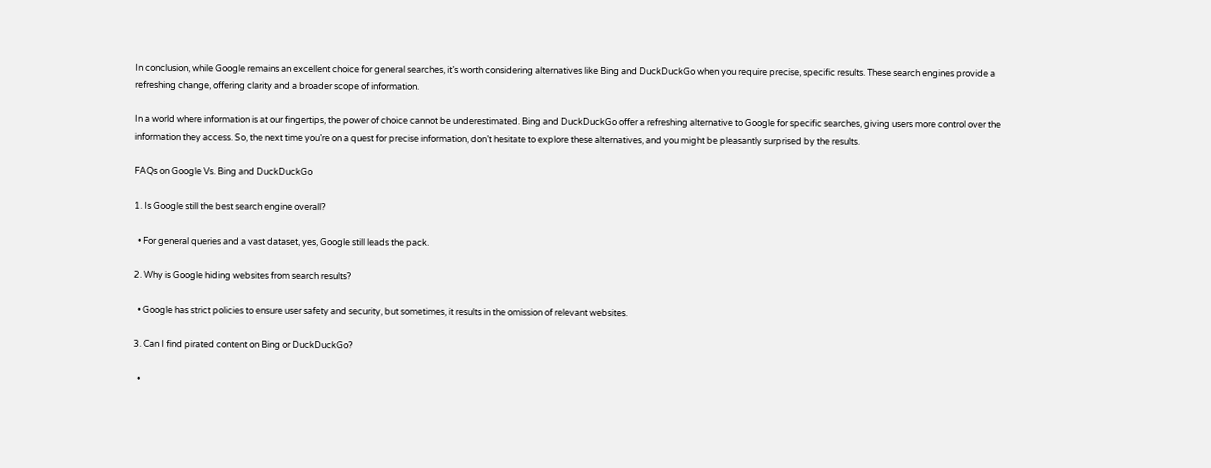In conclusion, while Google remains an excellent choice for general searches, it’s worth considering alternatives like Bing and DuckDuckGo when you require precise, specific results. These search engines provide a refreshing change, offering clarity and a broader scope of information.

In a world where information is at our fingertips, the power of choice cannot be underestimated. Bing and DuckDuckGo offer a refreshing alternative to Google for specific searches, giving users more control over the information they access. So, the next time you’re on a quest for precise information, don’t hesitate to explore these alternatives, and you might be pleasantly surprised by the results.

FAQs on Google Vs. Bing and DuckDuckGo

1. Is Google still the best search engine overall?

  • For general queries and a vast dataset, yes, Google still leads the pack.

2. Why is Google hiding websites from search results?

  • Google has strict policies to ensure user safety and security, but sometimes, it results in the omission of relevant websites.

3. Can I find pirated content on Bing or DuckDuckGo?

  •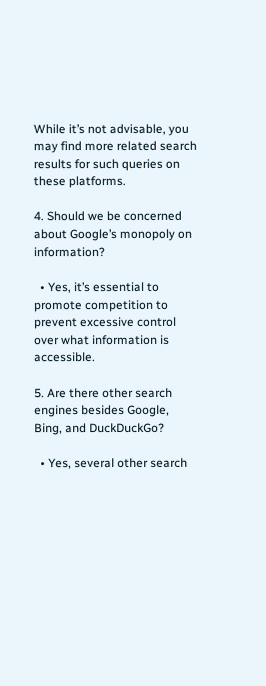While it’s not advisable, you may find more related search results for such queries on these platforms.

4. Should we be concerned about Google’s monopoly on information?

  • Yes, it’s essential to promote competition to prevent excessive control over what information is accessible.

5. Are there other search engines besides Google, Bing, and DuckDuckGo?

  • Yes, several other search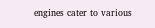engines cater to various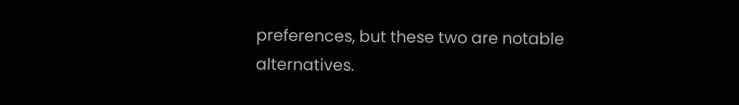preferences, but these two are notable alternatives.